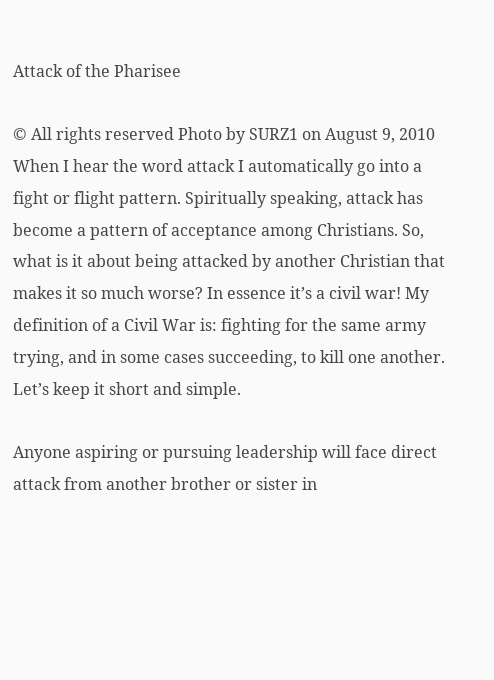Attack of the Pharisee

© All rights reserved Photo by SURZ1 on August 9, 2010
When I hear the word attack I automatically go into a fight or flight pattern. Spiritually speaking, attack has become a pattern of acceptance among Christians. So, what is it about being attacked by another Christian that makes it so much worse? In essence it’s a civil war! My definition of a Civil War is: fighting for the same army trying, and in some cases succeeding, to kill one another. Let’s keep it short and simple.

Anyone aspiring or pursuing leadership will face direct attack from another brother or sister in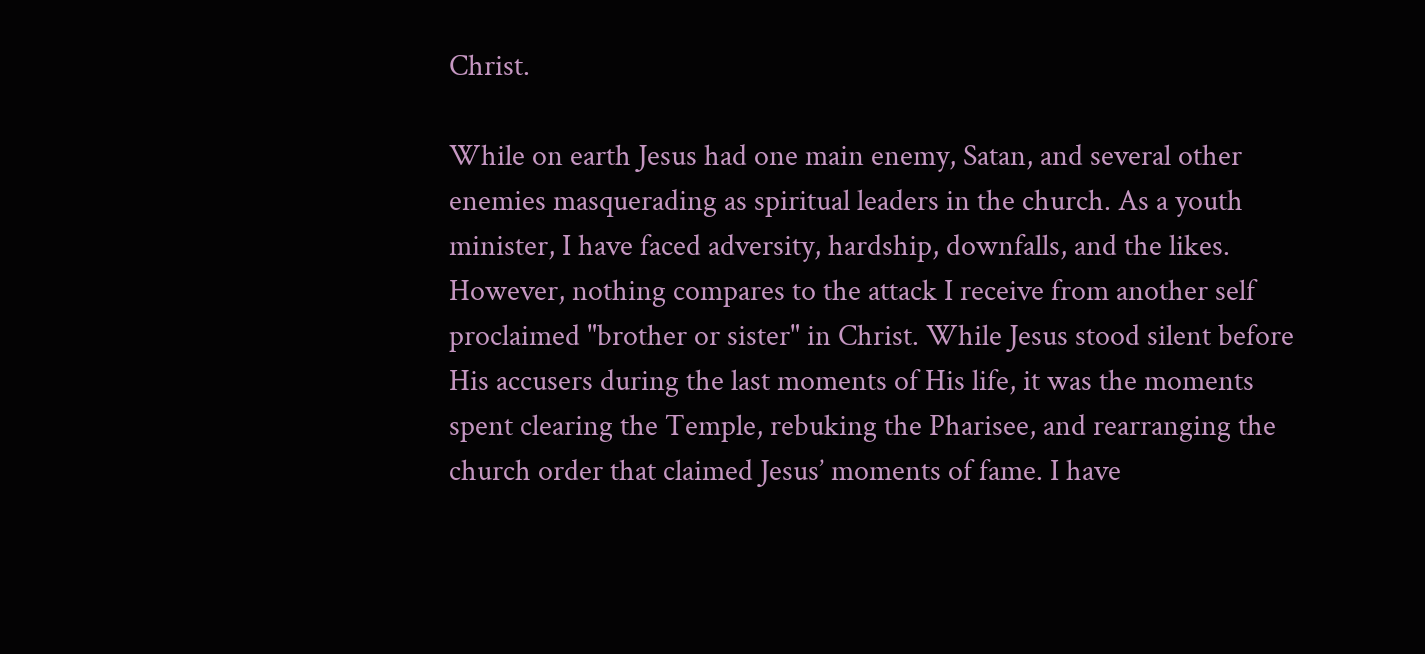Christ.

While on earth Jesus had one main enemy, Satan, and several other enemies masquerading as spiritual leaders in the church. As a youth minister, I have faced adversity, hardship, downfalls, and the likes. However, nothing compares to the attack I receive from another self proclaimed "brother or sister" in Christ. While Jesus stood silent before His accusers during the last moments of His life, it was the moments spent clearing the Temple, rebuking the Pharisee, and rearranging the church order that claimed Jesus’ moments of fame. I have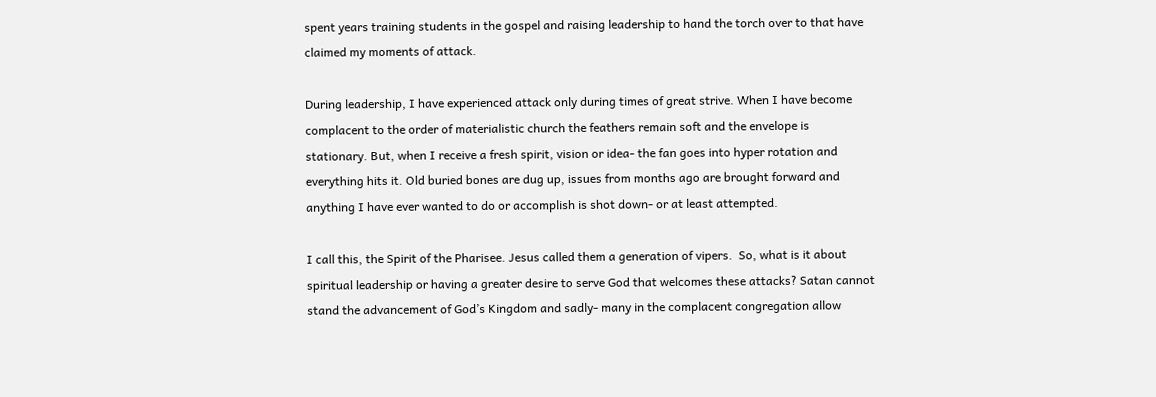spent years training students in the gospel and raising leadership to hand the torch over to that have claimed my moments of attack.

During leadership, I have experienced attack only during times of great strive. When I have become complacent to the order of materialistic church the feathers remain soft and the envelope is stationary. But, when I receive a fresh spirit, vision or idea- the fan goes into hyper rotation and everything hits it. Old buried bones are dug up, issues from months ago are brought forward and anything I have ever wanted to do or accomplish is shot down- or at least attempted.

I call this, the Spirit of the Pharisee. Jesus called them a generation of vipers.  So, what is it about spiritual leadership or having a greater desire to serve God that welcomes these attacks? Satan cannot stand the advancement of God’s Kingdom and sadly- many in the complacent congregation allow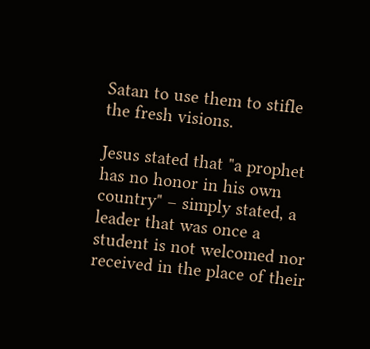Satan to use them to stifle the fresh visions.

Jesus stated that "a prophet has no honor in his own country" – simply stated, a leader that was once a student is not welcomed nor received in the place of their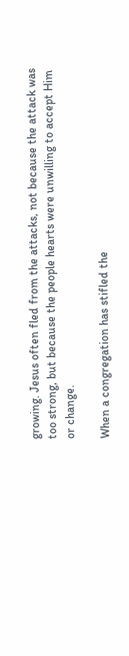growing. Jesus often fled from the attacks, not because the attack was too strong, but because the people hearts were unwilling to accept Him or change.

When a congregation has stifled the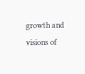growth and visions of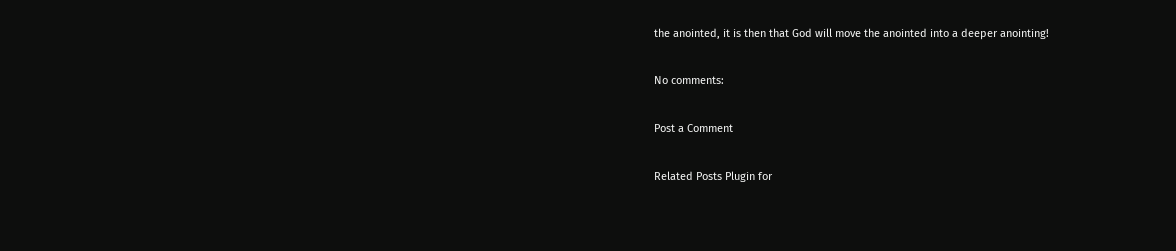the anointed, it is then that God will move the anointed into a deeper anointing!

No comments:

Post a Comment

Related Posts Plugin for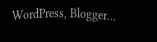WordPress, Blogger...